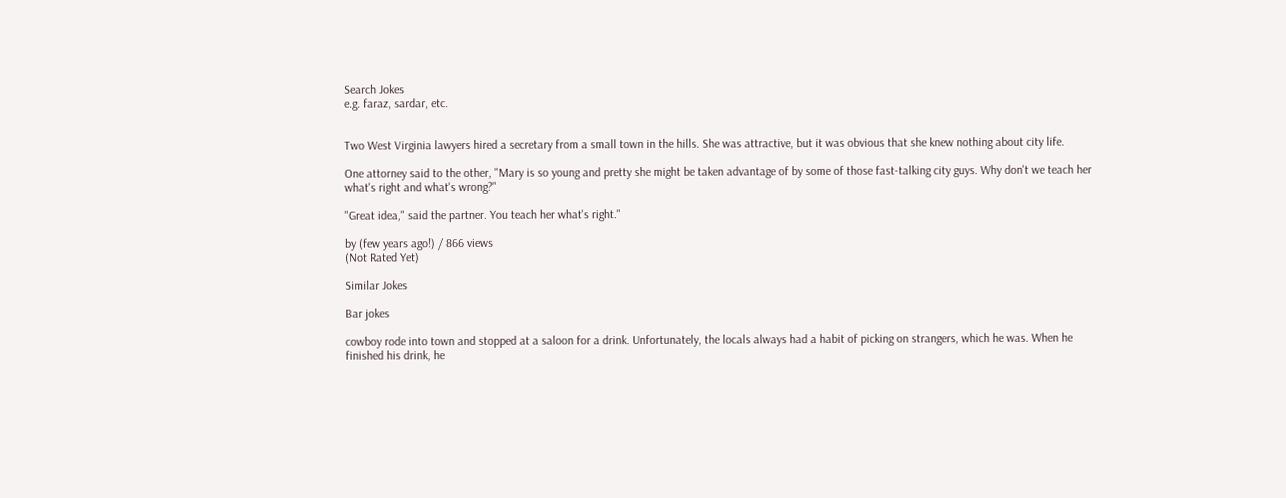Search Jokes
e.g. faraz, sardar, etc.


Two West Virginia lawyers hired a secretary from a small town in the hills. She was attractive, but it was obvious that she knew nothing about city life.

One attorney said to the other, "Mary is so young and pretty she might be taken advantage of by some of those fast-talking city guys. Why don't we teach her what's right and what's wrong?"

"Great idea," said the partner. You teach her what's right."

by (few years ago!) / 866 views
(Not Rated Yet)

Similar Jokes

Bar jokes

cowboy rode into town and stopped at a saloon for a drink. Unfortunately, the locals always had a habit of picking on strangers, which he was. When he finished his drink, he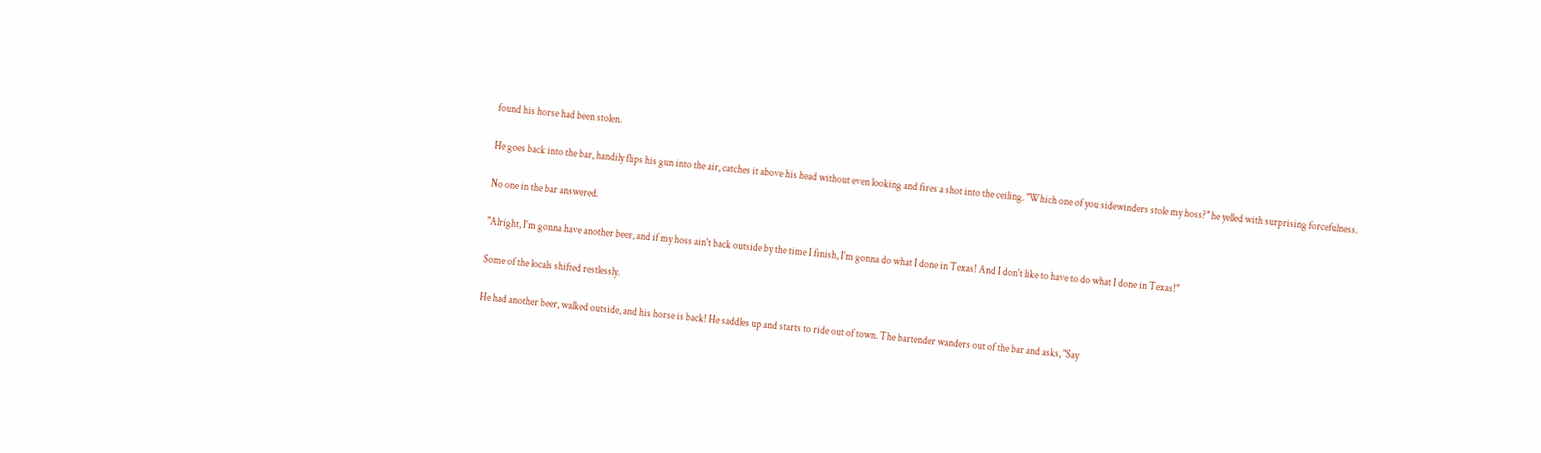found his horse had been stolen.

He goes back into the bar, handily flips his gun into the air, catches it above his head without even looking and fires a shot into the ceiling. "Which one of you sidewinders stole my hoss?" he yelled with surprising forcefulness.

No one in the bar answered.

"Alright, I'm gonna have another beer, and if my hoss ain't back outside by the time I finish, I'm gonna do what I done in Texas! And I don't like to have to do what I done in Texas!"

Some of the locals shifted restlessly.

He had another beer, walked outside, and his horse is back! He saddles up and starts to ride out of town. The bartender wanders out of the bar and asks, "Say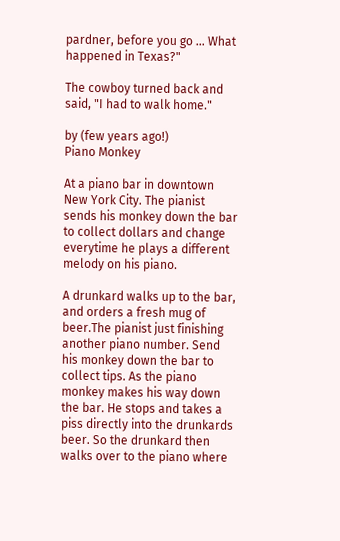pardner, before you go ... What happened in Texas?"

The cowboy turned back and said, "I had to walk home."

by (few years ago!)
Piano Monkey

At a piano bar in downtown New York City. The pianist sends his monkey down the bar to collect dollars and change everytime he plays a different melody on his piano.

A drunkard walks up to the bar, and orders a fresh mug of beer.The pianist just finishing another piano number. Send his monkey down the bar to collect tips. As the piano monkey makes his way down the bar. He stops and takes a piss directly into the drunkards beer. So the drunkard then walks over to the piano where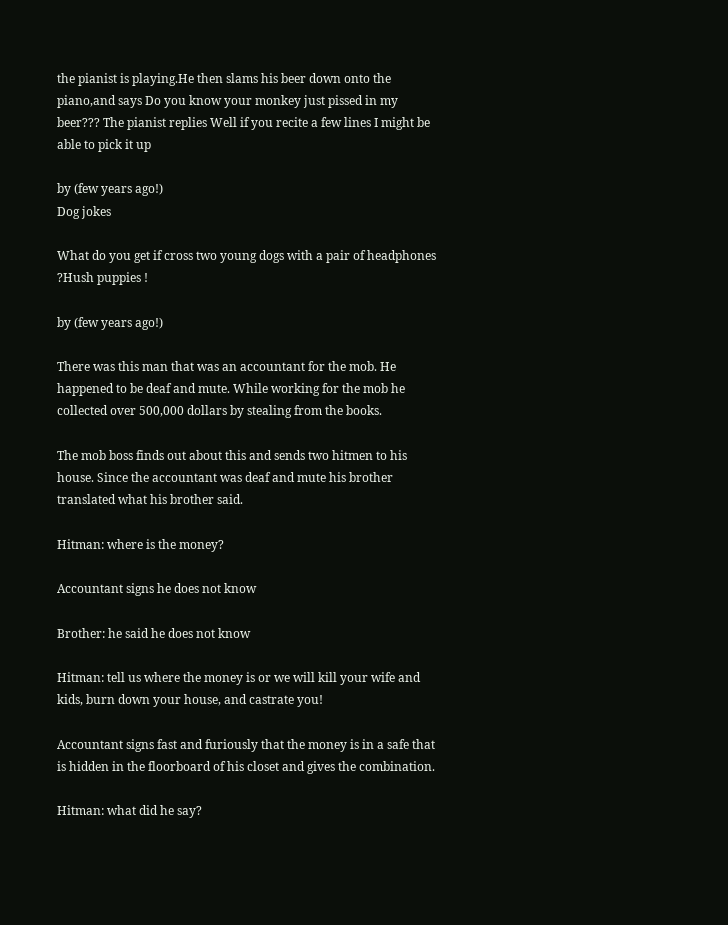the pianist is playing.He then slams his beer down onto the piano,and says Do you know your monkey just pissed in my beer??? The pianist replies Well if you recite a few lines I might be able to pick it up

by (few years ago!)
Dog jokes

What do you get if cross two young dogs with a pair of headphones ?Hush puppies !

by (few years ago!)

There was this man that was an accountant for the mob. He happened to be deaf and mute. While working for the mob he collected over 500,000 dollars by stealing from the books.

The mob boss finds out about this and sends two hitmen to his house. Since the accountant was deaf and mute his brother translated what his brother said.

Hitman: where is the money?

Accountant signs he does not know

Brother: he said he does not know

Hitman: tell us where the money is or we will kill your wife and kids, burn down your house, and castrate you!

Accountant signs fast and furiously that the money is in a safe that is hidden in the floorboard of his closet and gives the combination.

Hitman: what did he say?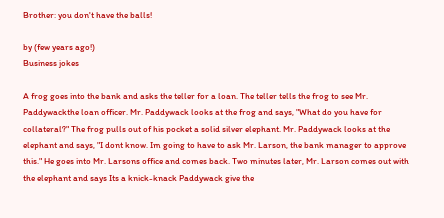Brother: you don't have the balls!

by (few years ago!)
Business jokes

A frog goes into the bank and asks the teller for a loan. The teller tells the frog to see Mr. Paddywackthe loan officer. Mr. Paddywack looks at the frog and says, "What do you have for collateral?" The frog pulls out of his pocket a solid silver elephant. Mr. Paddywack looks at the elephant and says, "I dont know. Im going to have to ask Mr. Larson, the bank manager to approve this." He goes into Mr. Larsons office and comes back. Two minutes later, Mr. Larson comes out with the elephant and says Its a knick-knack Paddywack give the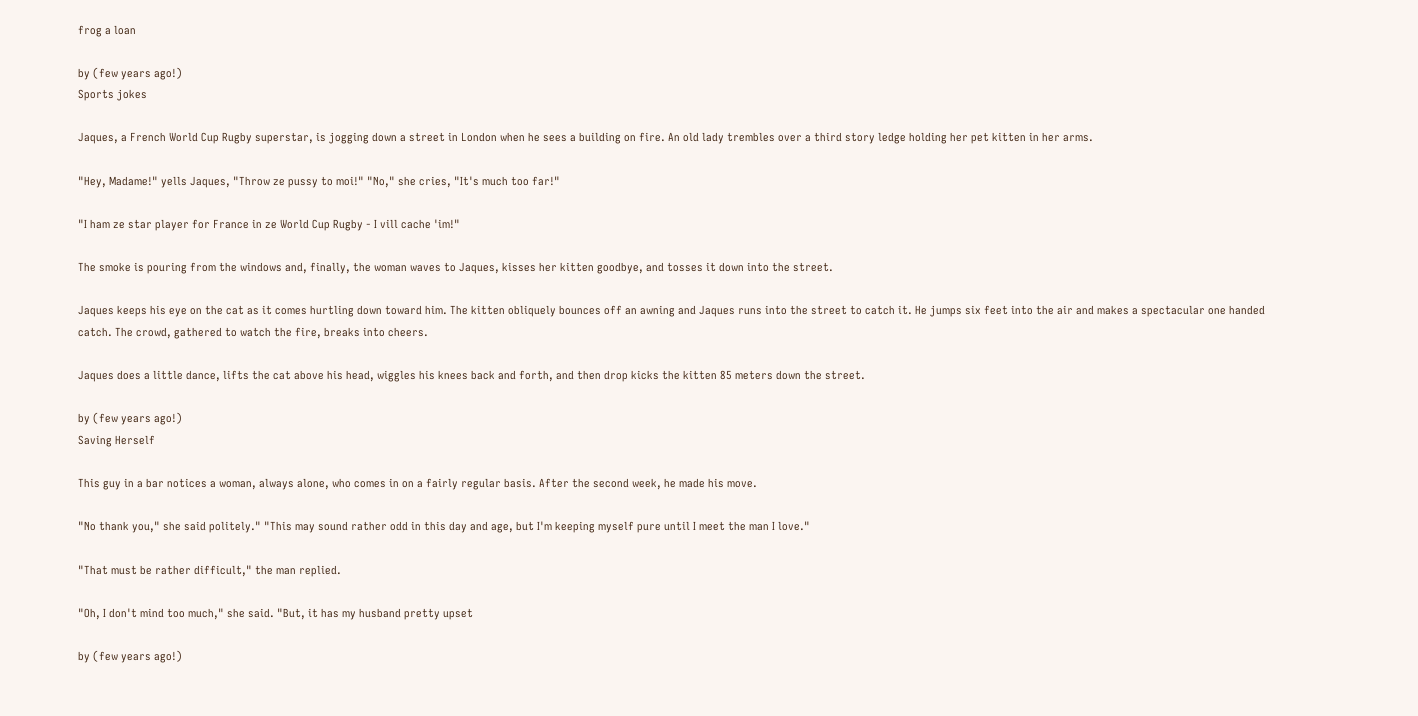frog a loan

by (few years ago!)
Sports jokes

Jaques, a French World Cup Rugby superstar, is jogging down a street in London when he sees a building on fire. An old lady trembles over a third story ledge holding her pet kitten in her arms.

"Hey, Madame!" yells Jaques, "Throw ze pussy to moi!" "No," she cries, "It's much too far!"

"I ham ze star player for France in ze World Cup Rugby - I vill cache 'im!"

The smoke is pouring from the windows and, finally, the woman waves to Jaques, kisses her kitten goodbye, and tosses it down into the street.

Jaques keeps his eye on the cat as it comes hurtling down toward him. The kitten obliquely bounces off an awning and Jaques runs into the street to catch it. He jumps six feet into the air and makes a spectacular one handed catch. The crowd, gathered to watch the fire, breaks into cheers.

Jaques does a little dance, lifts the cat above his head, wiggles his knees back and forth, and then drop kicks the kitten 85 meters down the street.

by (few years ago!)
Saving Herself

This guy in a bar notices a woman, always alone, who comes in on a fairly regular basis. After the second week, he made his move.

"No thank you," she said politely." "This may sound rather odd in this day and age, but I'm keeping myself pure until I meet the man I love."

"That must be rather difficult," the man replied.

"Oh, I don't mind too much," she said. "But, it has my husband pretty upset

by (few years ago!)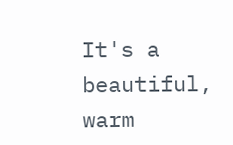It's a beautiful, warm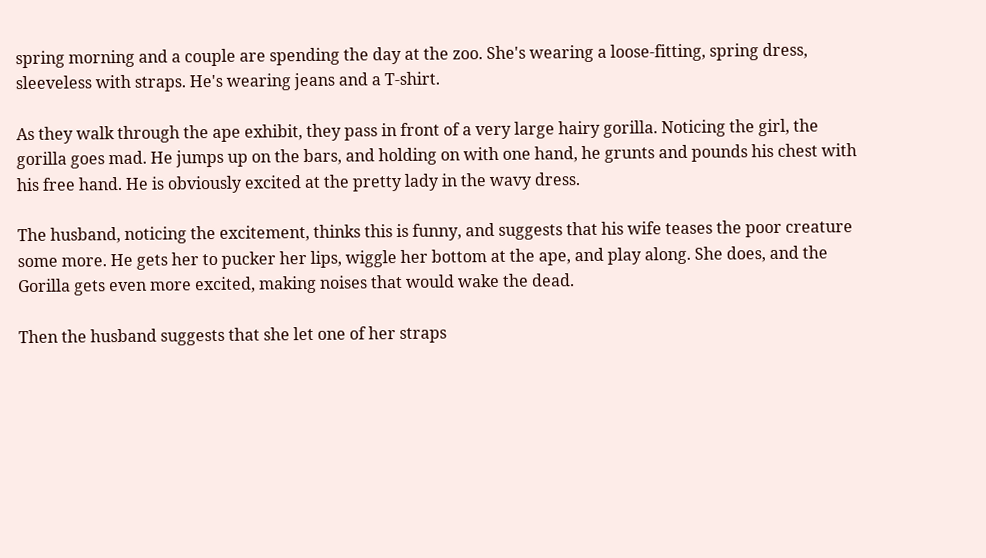spring morning and a couple are spending the day at the zoo. She's wearing a loose-fitting, spring dress, sleeveless with straps. He's wearing jeans and a T-shirt.

As they walk through the ape exhibit, they pass in front of a very large hairy gorilla. Noticing the girl, the gorilla goes mad. He jumps up on the bars, and holding on with one hand, he grunts and pounds his chest with his free hand. He is obviously excited at the pretty lady in the wavy dress.

The husband, noticing the excitement, thinks this is funny, and suggests that his wife teases the poor creature some more. He gets her to pucker her lips, wiggle her bottom at the ape, and play along. She does, and the Gorilla gets even more excited, making noises that would wake the dead.

Then the husband suggests that she let one of her straps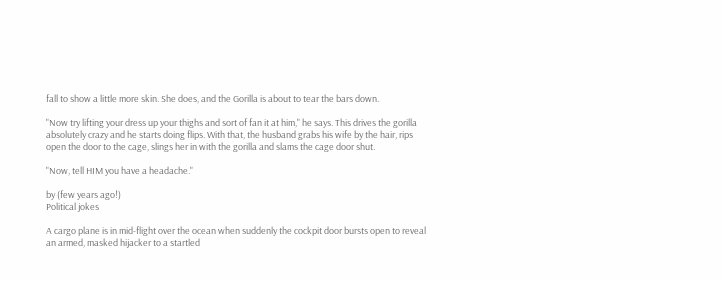fall to show a little more skin. She does, and the Gorilla is about to tear the bars down.

"Now try lifting your dress up your thighs and sort of fan it at him," he says. This drives the gorilla absolutely crazy and he starts doing flips. With that, the husband grabs his wife by the hair, rips open the door to the cage, slings her in with the gorilla and slams the cage door shut.

"Now, tell HIM you have a headache."

by (few years ago!)
Political jokes

A cargo plane is in mid-flight over the ocean when suddenly the cockpit door bursts open to reveal an armed, masked hijacker to a startled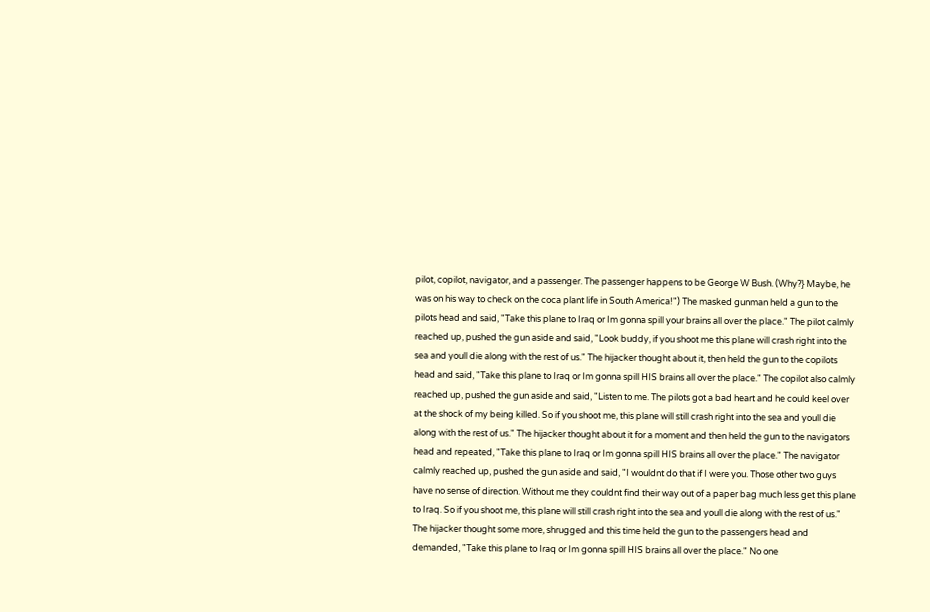pilot, copilot, navigator, and a passenger. The passenger happens to be George W Bush. (Why?} Maybe, he was on his way to check on the coca plant life in South America!") The masked gunman held a gun to the pilots head and said, "Take this plane to Iraq or Im gonna spill your brains all over the place." The pilot calmly reached up, pushed the gun aside and said, "Look buddy, if you shoot me this plane will crash right into the sea and youll die along with the rest of us." The hijacker thought about it, then held the gun to the copilots head and said, "Take this plane to Iraq or Im gonna spill HIS brains all over the place." The copilot also calmly reached up, pushed the gun aside and said, "Listen to me. The pilots got a bad heart and he could keel over at the shock of my being killed. So if you shoot me, this plane will still crash right into the sea and youll die along with the rest of us." The hijacker thought about it for a moment and then held the gun to the navigators head and repeated, "Take this plane to Iraq or Im gonna spill HIS brains all over the place." The navigator calmly reached up, pushed the gun aside and said, "I wouldnt do that if I were you. Those other two guys have no sense of direction. Without me they couldnt find their way out of a paper bag much less get this plane to Iraq. So if you shoot me, this plane will still crash right into the sea and youll die along with the rest of us." The hijacker thought some more, shrugged and this time held the gun to the passengers head and demanded, "Take this plane to Iraq or Im gonna spill HIS brains all over the place." No one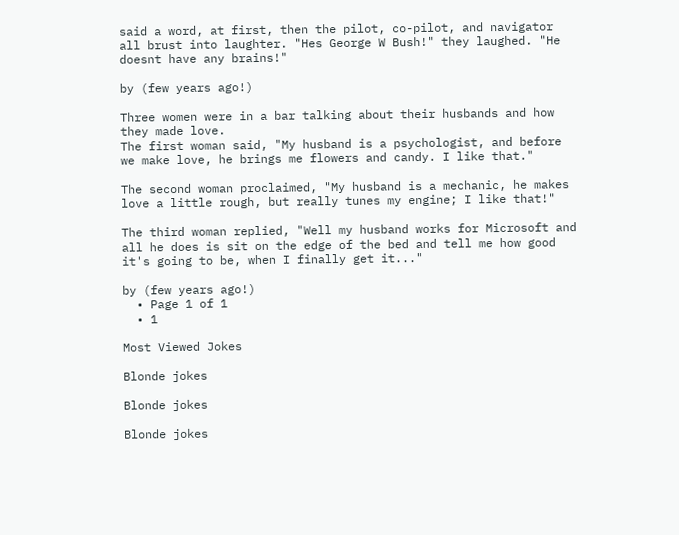said a word, at first, then the pilot, co-pilot, and navigator all brust into laughter. "Hes George W Bush!" they laughed. "He doesnt have any brains!"

by (few years ago!)

Three women were in a bar talking about their husbands and how they made love.
The first woman said, "My husband is a psychologist, and before we make love, he brings me flowers and candy. I like that."

The second woman proclaimed, "My husband is a mechanic, he makes love a little rough, but really tunes my engine; I like that!"

The third woman replied, "Well my husband works for Microsoft and all he does is sit on the edge of the bed and tell me how good it's going to be, when I finally get it..."

by (few years ago!)
  • Page 1 of 1
  • 1

Most Viewed Jokes

Blonde jokes

Blonde jokes

Blonde jokes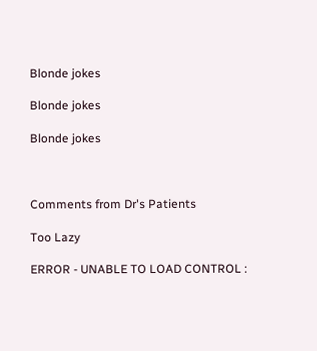Blonde jokes

Blonde jokes

Blonde jokes



Comments from Dr's Patients

Too Lazy

ERROR - UNABLE TO LOAD CONTROL :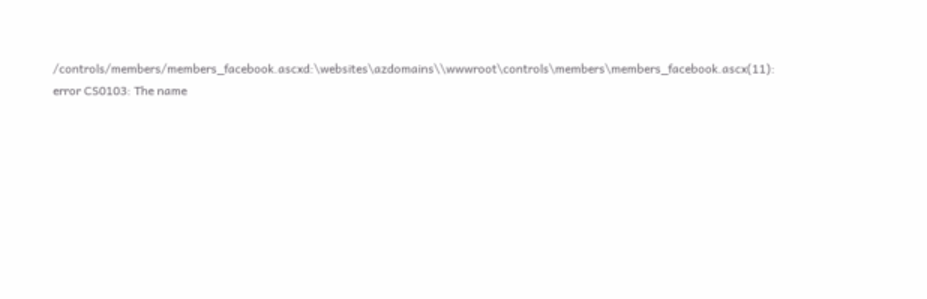/controls/members/members_facebook.ascxd:\websites\azdomains\\wwwroot\controls\members\members_facebook.ascx(11): error CS0103: The name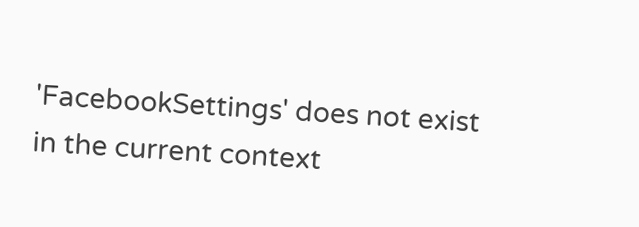'FacebookSettings' does not exist in the current context